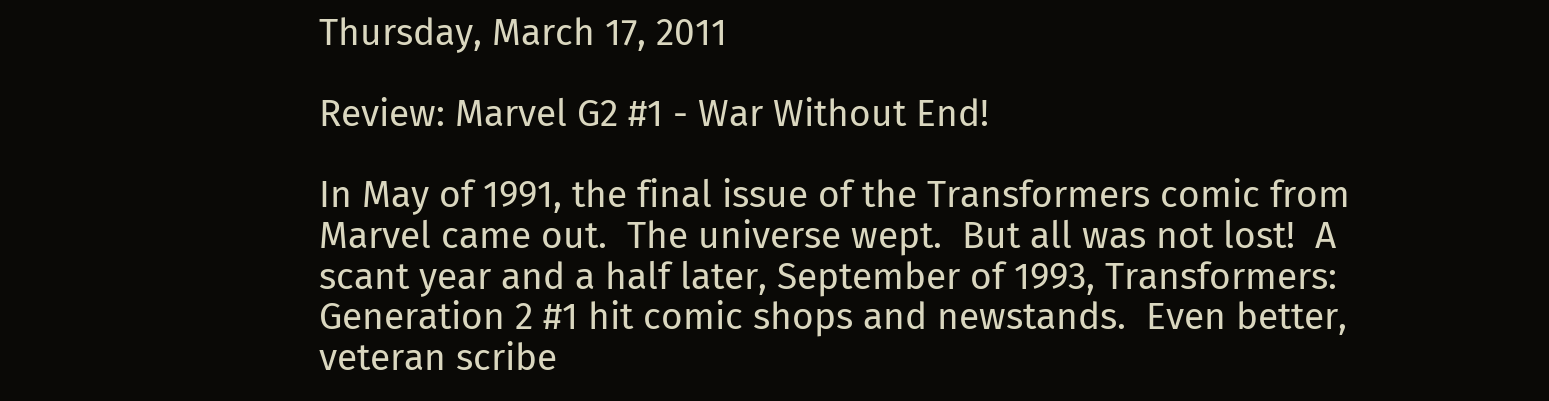Thursday, March 17, 2011

Review: Marvel G2 #1 - War Without End!

In May of 1991, the final issue of the Transformers comic from Marvel came out.  The universe wept.  But all was not lost!  A scant year and a half later, September of 1993, Transformers: Generation 2 #1 hit comic shops and newstands.  Even better, veteran scribe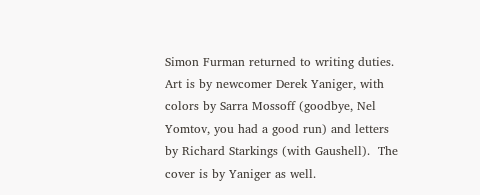Simon Furman returned to writing duties. Art is by newcomer Derek Yaniger, with colors by Sarra Mossoff (goodbye, Nel Yomtov, you had a good run) and letters by Richard Starkings (with Gaushell).  The cover is by Yaniger as well.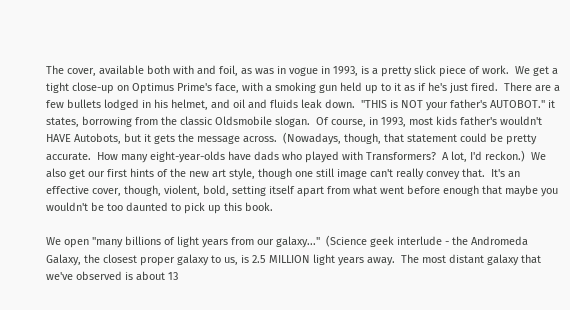The cover, available both with and foil, as was in vogue in 1993, is a pretty slick piece of work.  We get a tight close-up on Optimus Prime's face, with a smoking gun held up to it as if he's just fired.  There are a few bullets lodged in his helmet, and oil and fluids leak down.  "THIS is NOT your father's AUTOBOT." it states, borrowing from the classic Oldsmobile slogan.  Of course, in 1993, most kids father's wouldn't HAVE Autobots, but it gets the message across.  (Nowadays, though, that statement could be pretty accurate.  How many eight-year-olds have dads who played with Transformers?  A lot, I'd reckon.)  We also get our first hints of the new art style, though one still image can't really convey that.  It's an effective cover, though, violent, bold, setting itself apart from what went before enough that maybe you wouldn't be too daunted to pick up this book.

We open "many billions of light years from our galaxy..."  (Science geek interlude - the Andromeda Galaxy, the closest proper galaxy to us, is 2.5 MILLION light years away.  The most distant galaxy that we've observed is about 13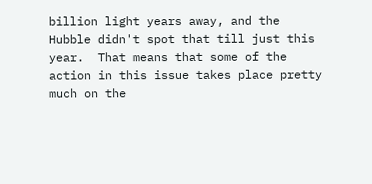billion light years away, and the Hubble didn't spot that till just this year.  That means that some of the action in this issue takes place pretty much on the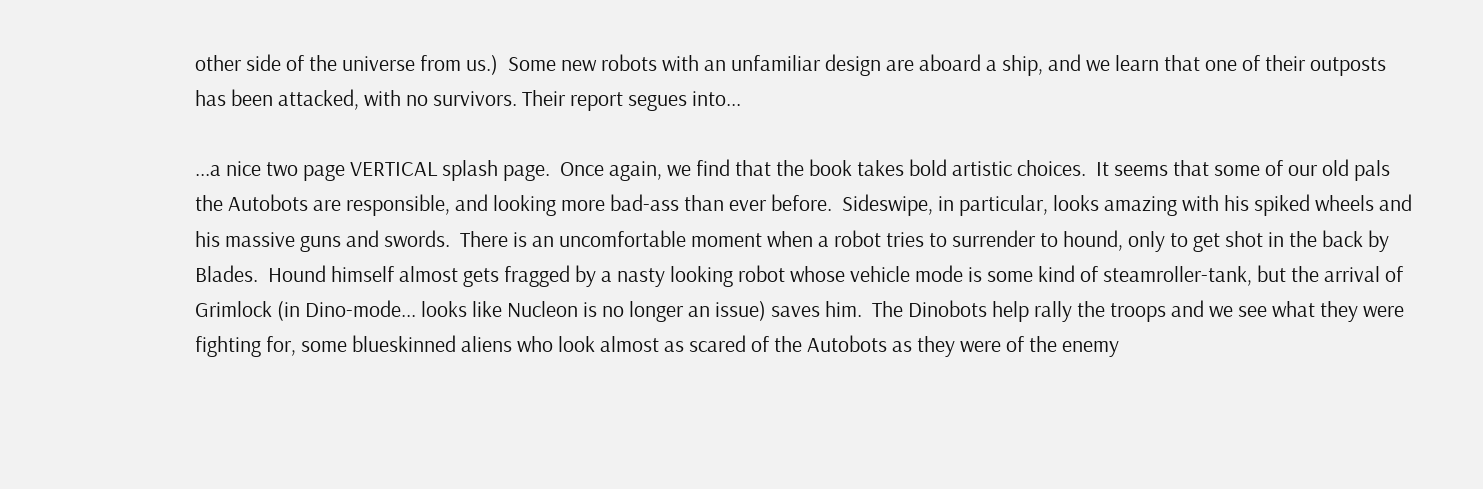other side of the universe from us.)  Some new robots with an unfamiliar design are aboard a ship, and we learn that one of their outposts has been attacked, with no survivors. Their report segues into...

...a nice two page VERTICAL splash page.  Once again, we find that the book takes bold artistic choices.  It seems that some of our old pals the Autobots are responsible, and looking more bad-ass than ever before.  Sideswipe, in particular, looks amazing with his spiked wheels and his massive guns and swords.  There is an uncomfortable moment when a robot tries to surrender to hound, only to get shot in the back by Blades.  Hound himself almost gets fragged by a nasty looking robot whose vehicle mode is some kind of steamroller-tank, but the arrival of Grimlock (in Dino-mode... looks like Nucleon is no longer an issue) saves him.  The Dinobots help rally the troops and we see what they were fighting for, some blueskinned aliens who look almost as scared of the Autobots as they were of the enemy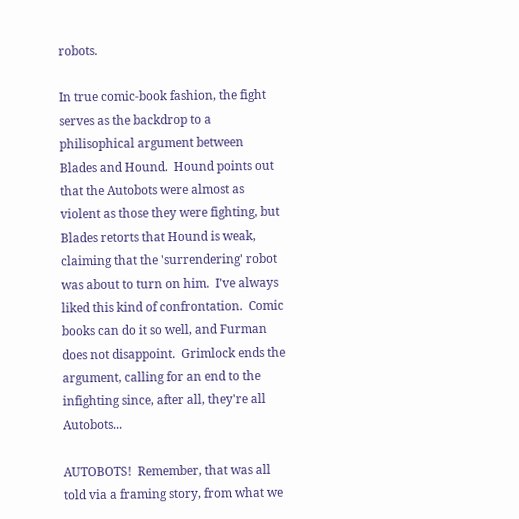robots.

In true comic-book fashion, the fight serves as the backdrop to a philisophical argument between Blades and Hound.  Hound points out that the Autobots were almost as violent as those they were fighting, but Blades retorts that Hound is weak, claiming that the 'surrendering' robot was about to turn on him.  I've always liked this kind of confrontation.  Comic books can do it so well, and Furman does not disappoint.  Grimlock ends the argument, calling for an end to the infighting since, after all, they're all Autobots...

AUTOBOTS!  Remember, that was all told via a framing story, from what we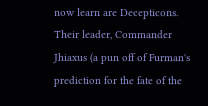now learn are Decepticons.  Their leader, Commander Jhiaxus (a pun off of Furman's prediction for the fate of the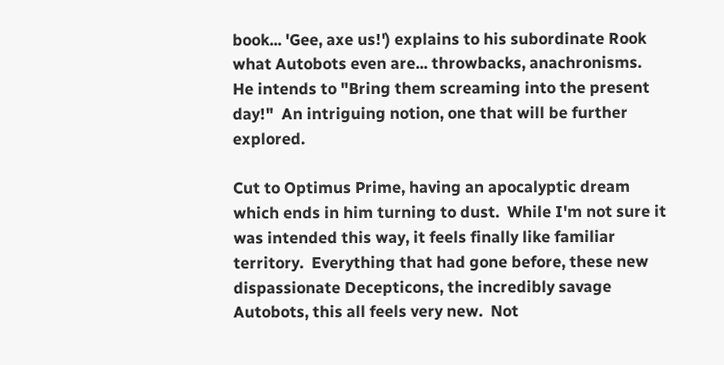book... 'Gee, axe us!') explains to his subordinate Rook what Autobots even are... throwbacks, anachronisms.  He intends to "Bring them screaming into the present day!"  An intriguing notion, one that will be further explored.

Cut to Optimus Prime, having an apocalyptic dream which ends in him turning to dust.  While I'm not sure it was intended this way, it feels finally like familiar territory.  Everything that had gone before, these new dispassionate Decepticons, the incredibly savage Autobots, this all feels very new.  Not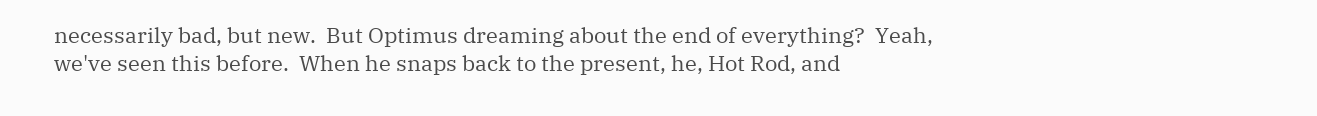necessarily bad, but new.  But Optimus dreaming about the end of everything?  Yeah, we've seen this before.  When he snaps back to the present, he, Hot Rod, and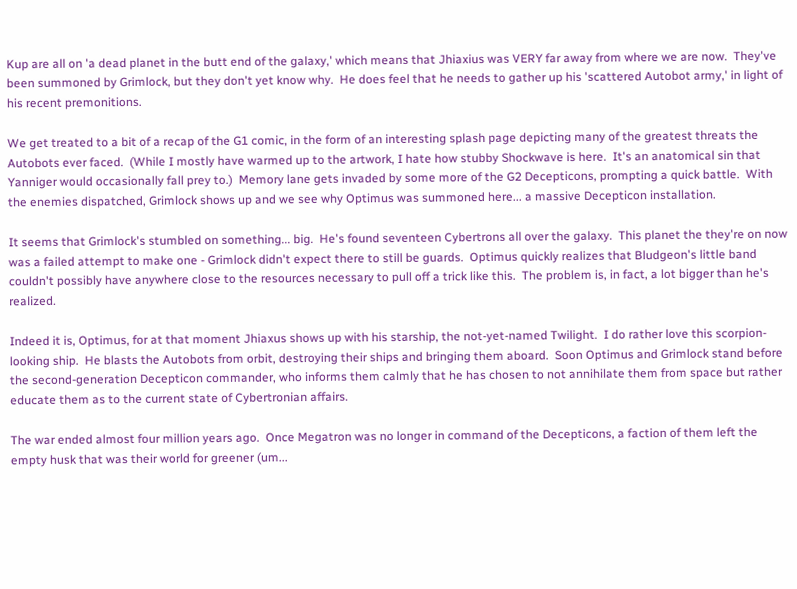Kup are all on 'a dead planet in the butt end of the galaxy,' which means that Jhiaxius was VERY far away from where we are now.  They've been summoned by Grimlock, but they don't yet know why.  He does feel that he needs to gather up his 'scattered Autobot army,' in light of his recent premonitions.

We get treated to a bit of a recap of the G1 comic, in the form of an interesting splash page depicting many of the greatest threats the Autobots ever faced.  (While I mostly have warmed up to the artwork, I hate how stubby Shockwave is here.  It's an anatomical sin that Yanniger would occasionally fall prey to.)  Memory lane gets invaded by some more of the G2 Decepticons, prompting a quick battle.  With the enemies dispatched, Grimlock shows up and we see why Optimus was summoned here... a massive Decepticon installation.

It seems that Grimlock's stumbled on something... big.  He's found seventeen Cybertrons all over the galaxy.  This planet the they're on now was a failed attempt to make one - Grimlock didn't expect there to still be guards.  Optimus quickly realizes that Bludgeon's little band couldn't possibly have anywhere close to the resources necessary to pull off a trick like this.  The problem is, in fact, a lot bigger than he's realized.

Indeed it is, Optimus, for at that moment Jhiaxus shows up with his starship, the not-yet-named Twilight.  I do rather love this scorpion-looking ship.  He blasts the Autobots from orbit, destroying their ships and bringing them aboard.  Soon Optimus and Grimlock stand before the second-generation Decepticon commander, who informs them calmly that he has chosen to not annihilate them from space but rather educate them as to the current state of Cybertronian affairs.

The war ended almost four million years ago.  Once Megatron was no longer in command of the Decepticons, a faction of them left the empty husk that was their world for greener (um...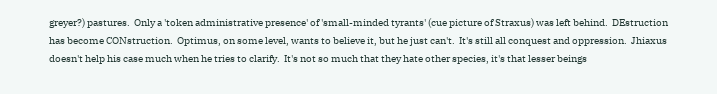greyer?) pastures.  Only a 'token administrative presence' of 'small-minded tyrants' (cue picture of Straxus) was left behind.  DEstruction has become CONstruction.  Optimus, on some level, wants to believe it, but he just can't.  It's still all conquest and oppression.  Jhiaxus doesn't help his case much when he tries to clarify.  It's not so much that they hate other species, it's that lesser beings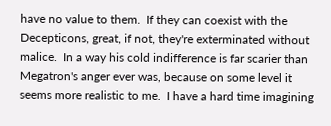have no value to them.  If they can coexist with the Decepticons, great, if not, they're exterminated without malice.  In a way his cold indifference is far scarier than Megatron's anger ever was, because on some level it seems more realistic to me.  I have a hard time imagining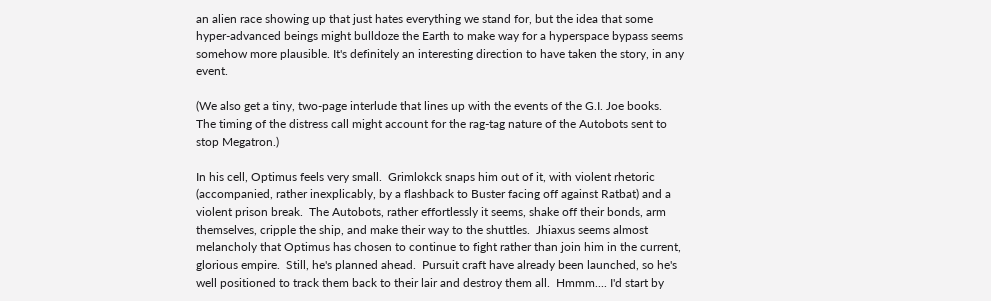an alien race showing up that just hates everything we stand for, but the idea that some hyper-advanced beings might bulldoze the Earth to make way for a hyperspace bypass seems somehow more plausible. It's definitely an interesting direction to have taken the story, in any event.

(We also get a tiny, two-page interlude that lines up with the events of the G.I. Joe books.  The timing of the distress call might account for the rag-tag nature of the Autobots sent to stop Megatron.)

In his cell, Optimus feels very small.  Grimlokck snaps him out of it, with violent rhetoric (accompanied, rather inexplicably, by a flashback to Buster facing off against Ratbat) and a violent prison break.  The Autobots, rather effortlessly it seems, shake off their bonds, arm themselves, cripple the ship, and make their way to the shuttles.  Jhiaxus seems almost melancholy that Optimus has chosen to continue to fight rather than join him in the current, glorious empire.  Still, he's planned ahead.  Pursuit craft have already been launched, so he's well positioned to track them back to their lair and destroy them all.  Hmmm.... I'd start by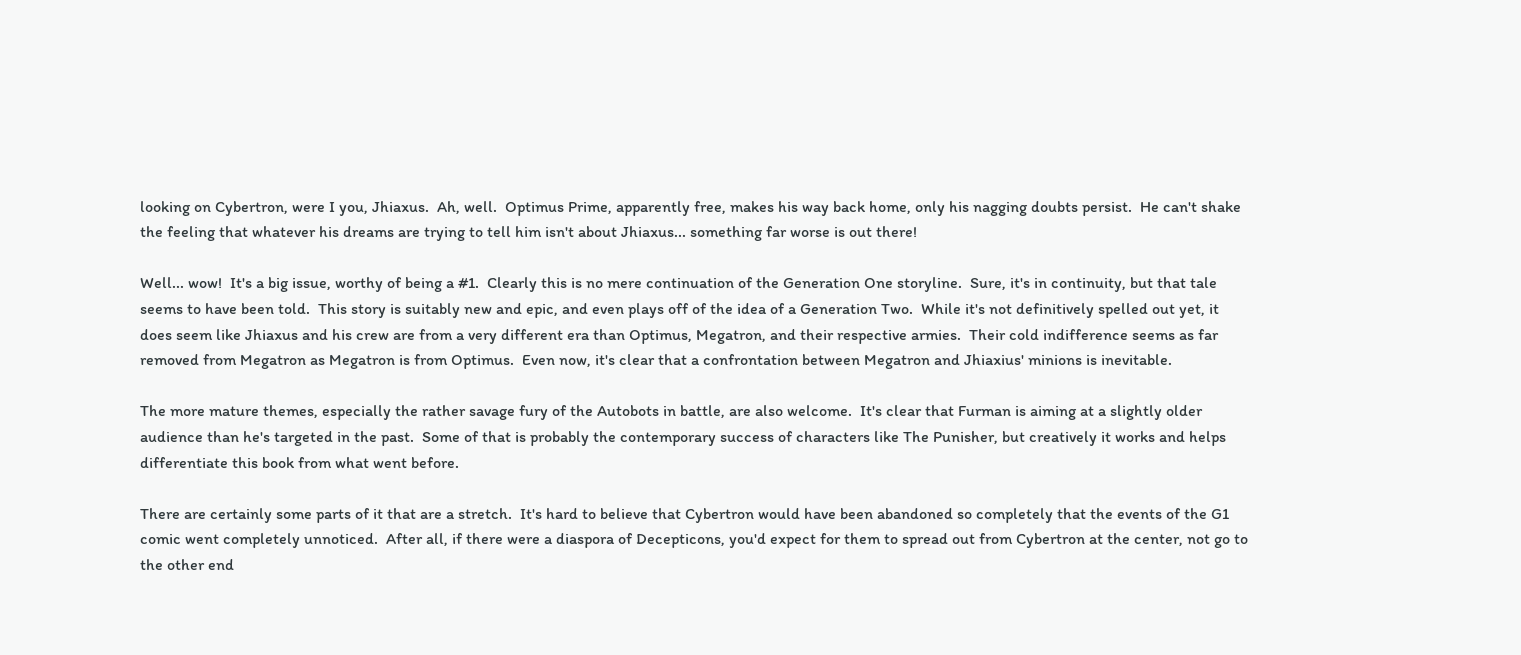looking on Cybertron, were I you, Jhiaxus.  Ah, well.  Optimus Prime, apparently free, makes his way back home, only his nagging doubts persist.  He can't shake the feeling that whatever his dreams are trying to tell him isn't about Jhiaxus... something far worse is out there!

Well... wow!  It's a big issue, worthy of being a #1.  Clearly this is no mere continuation of the Generation One storyline.  Sure, it's in continuity, but that tale seems to have been told.  This story is suitably new and epic, and even plays off of the idea of a Generation Two.  While it's not definitively spelled out yet, it does seem like Jhiaxus and his crew are from a very different era than Optimus, Megatron, and their respective armies.  Their cold indifference seems as far removed from Megatron as Megatron is from Optimus.  Even now, it's clear that a confrontation between Megatron and Jhiaxius' minions is inevitable.

The more mature themes, especially the rather savage fury of the Autobots in battle, are also welcome.  It's clear that Furman is aiming at a slightly older audience than he's targeted in the past.  Some of that is probably the contemporary success of characters like The Punisher, but creatively it works and helps differentiate this book from what went before.

There are certainly some parts of it that are a stretch.  It's hard to believe that Cybertron would have been abandoned so completely that the events of the G1 comic went completely unnoticed.  After all, if there were a diaspora of Decepticons, you'd expect for them to spread out from Cybertron at the center, not go to the other end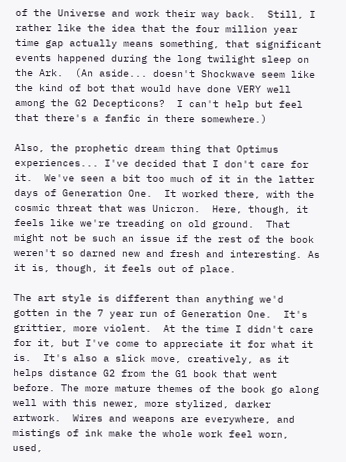of the Universe and work their way back.  Still, I rather like the idea that the four million year time gap actually means something, that significant events happened during the long twilight sleep on the Ark.  (An aside... doesn't Shockwave seem like the kind of bot that would have done VERY well among the G2 Decepticons?  I can't help but feel that there's a fanfic in there somewhere.)

Also, the prophetic dream thing that Optimus experiences... I've decided that I don't care for it.  We've seen a bit too much of it in the latter days of Generation One.  It worked there, with the cosmic threat that was Unicron.  Here, though, it feels like we're treading on old ground.  That might not be such an issue if the rest of the book weren't so darned new and fresh and interesting. As it is, though, it feels out of place.

The art style is different than anything we'd gotten in the 7 year run of Generation One.  It's grittier, more violent.  At the time I didn't care for it, but I've come to appreciate it for what it is.  It's also a slick move, creatively, as it helps distance G2 from the G1 book that went before. The more mature themes of the book go along well with this newer, more stylized, darker artwork.  Wires and weapons are everywhere, and mistings of ink make the whole work feel worn, used,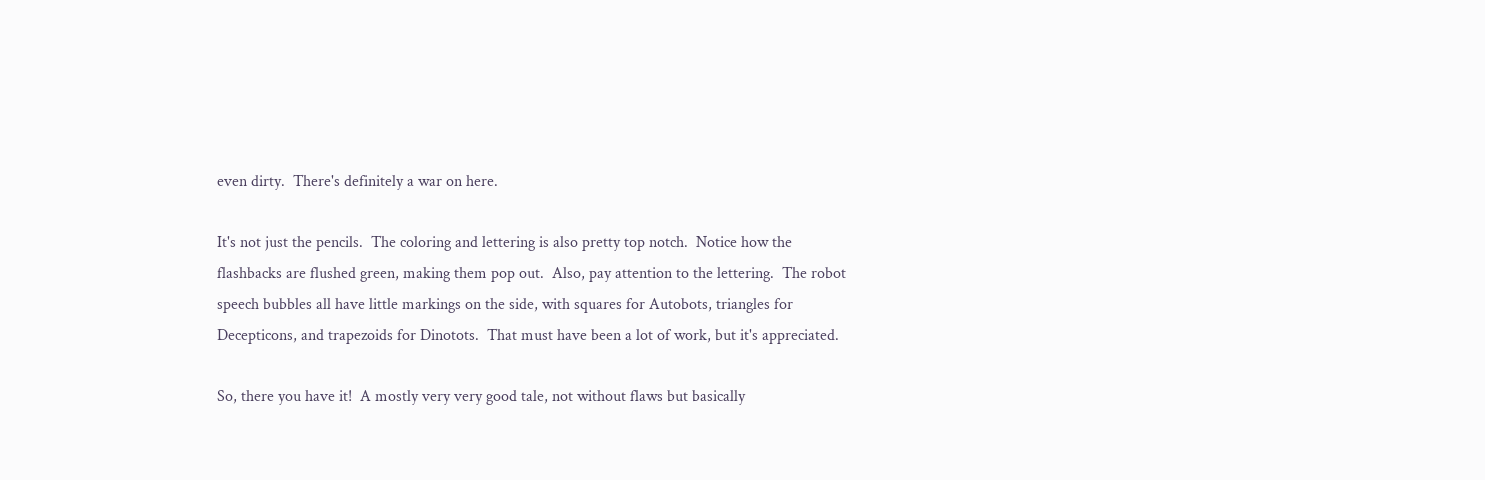even dirty.  There's definitely a war on here.

It's not just the pencils.  The coloring and lettering is also pretty top notch.  Notice how the flashbacks are flushed green, making them pop out.  Also, pay attention to the lettering.  The robot speech bubbles all have little markings on the side, with squares for Autobots, triangles for Decepticons, and trapezoids for Dinotots.  That must have been a lot of work, but it's appreciated.

So, there you have it!  A mostly very very good tale, not without flaws but basically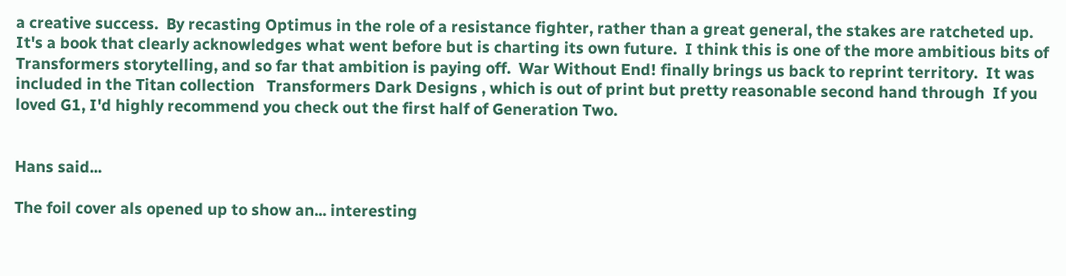a creative success.  By recasting Optimus in the role of a resistance fighter, rather than a great general, the stakes are ratcheted up.  It's a book that clearly acknowledges what went before but is charting its own future.  I think this is one of the more ambitious bits of Transformers storytelling, and so far that ambition is paying off.  War Without End! finally brings us back to reprint territory.  It was included in the Titan collection   Transformers Dark Designs , which is out of print but pretty reasonable second hand through  If you loved G1, I'd highly recommend you check out the first half of Generation Two.


Hans said...

The foil cover als opened up to show an... interesting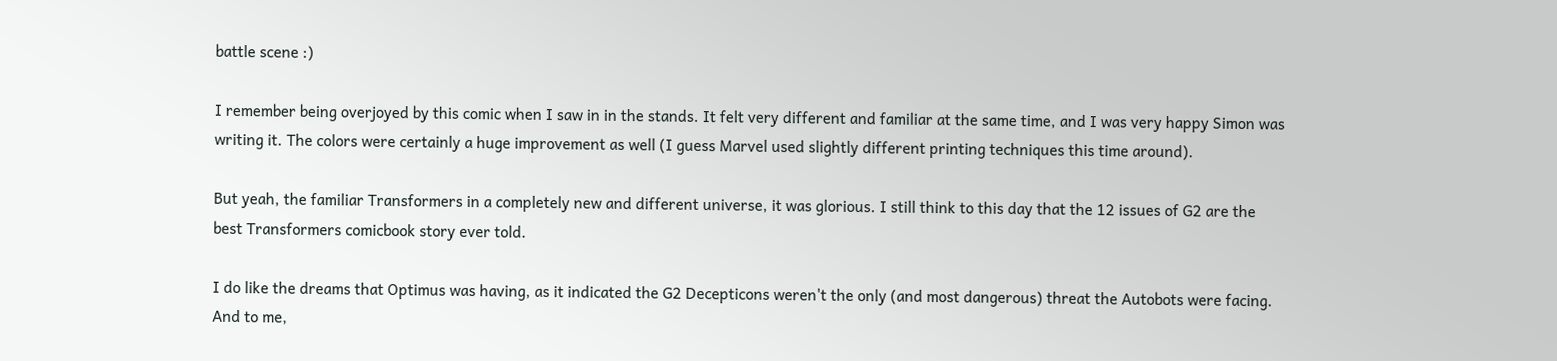battle scene :)

I remember being overjoyed by this comic when I saw in in the stands. It felt very different and familiar at the same time, and I was very happy Simon was writing it. The colors were certainly a huge improvement as well (I guess Marvel used slightly different printing techniques this time around).

But yeah, the familiar Transformers in a completely new and different universe, it was glorious. I still think to this day that the 12 issues of G2 are the best Transformers comicbook story ever told.

I do like the dreams that Optimus was having, as it indicated the G2 Decepticons weren't the only (and most dangerous) threat the Autobots were facing. And to me,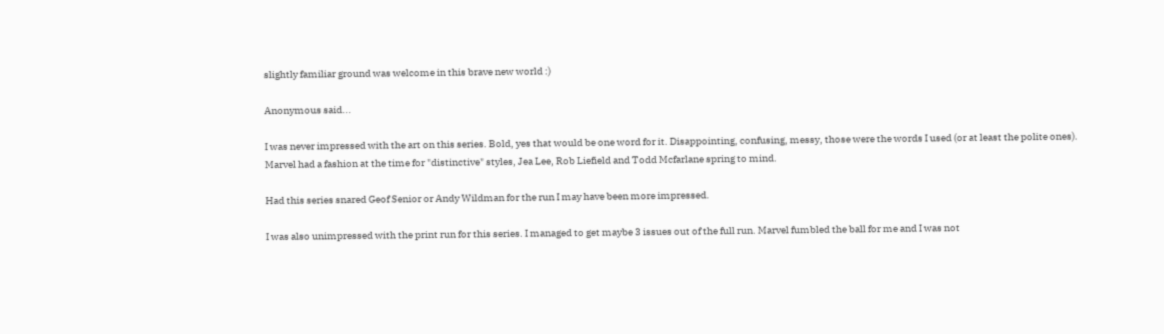slightly familiar ground was welcome in this brave new world :)

Anonymous said...

I was never impressed with the art on this series. Bold, yes that would be one word for it. Disappointing, confusing, messy, those were the words I used (or at least the polite ones). Marvel had a fashion at the time for "distinctive" styles, Jea Lee, Rob Liefield and Todd Mcfarlane spring to mind.

Had this series snared Geof Senior or Andy Wildman for the run I may have been more impressed.

I was also unimpressed with the print run for this series. I managed to get maybe 3 issues out of the full run. Marvel fumbled the ball for me and I was not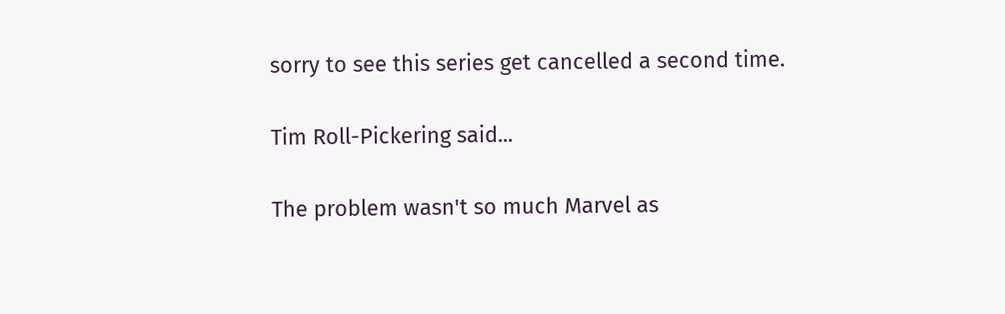sorry to see this series get cancelled a second time.

Tim Roll-Pickering said...

The problem wasn't so much Marvel as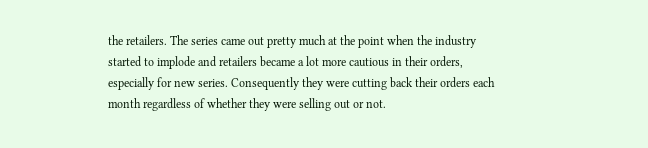the retailers. The series came out pretty much at the point when the industry started to implode and retailers became a lot more cautious in their orders, especially for new series. Consequently they were cutting back their orders each month regardless of whether they were selling out or not.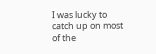I was lucky to catch up on most of the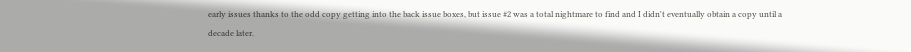early issues thanks to the odd copy getting into the back issue boxes, but issue #2 was a total nightmare to find and I didn't eventually obtain a copy until a decade later.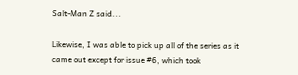Salt-Man Z said...

Likewise, I was able to pick up all of the series as it came out except for issue #6, which took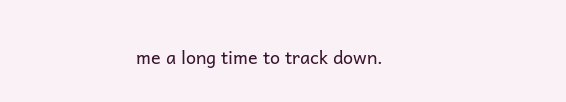me a long time to track down.